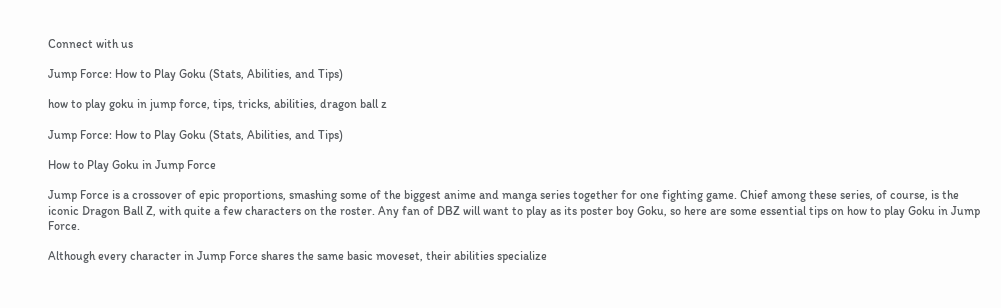Connect with us

Jump Force: How to Play Goku (Stats, Abilities, and Tips)

how to play goku in jump force, tips, tricks, abilities, dragon ball z

Jump Force: How to Play Goku (Stats, Abilities, and Tips)

How to Play Goku in Jump Force

Jump Force is a crossover of epic proportions, smashing some of the biggest anime and manga series together for one fighting game. Chief among these series, of course, is the iconic Dragon Ball Z, with quite a few characters on the roster. Any fan of DBZ will want to play as its poster boy Goku, so here are some essential tips on how to play Goku in Jump Force.

Although every character in Jump Force shares the same basic moveset, their abilities specialize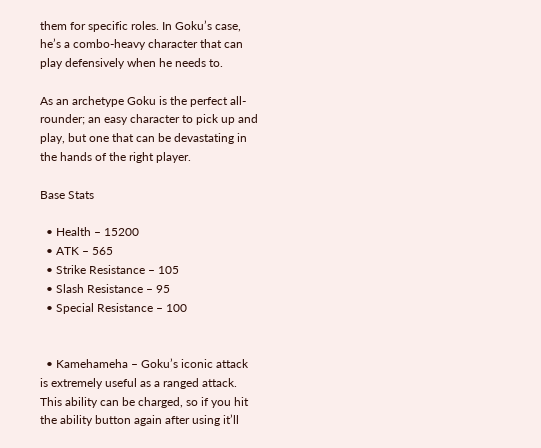them for specific roles. In Goku’s case, he’s a combo-heavy character that can play defensively when he needs to.

As an archetype Goku is the perfect all-rounder; an easy character to pick up and play, but one that can be devastating in the hands of the right player.

Base Stats

  • Health – 15200
  • ATK – 565
  • Strike Resistance – 105
  • Slash Resistance – 95
  • Special Resistance – 100


  • Kamehameha – Goku’s iconic attack is extremely useful as a ranged attack. This ability can be charged, so if you hit the ability button again after using it’ll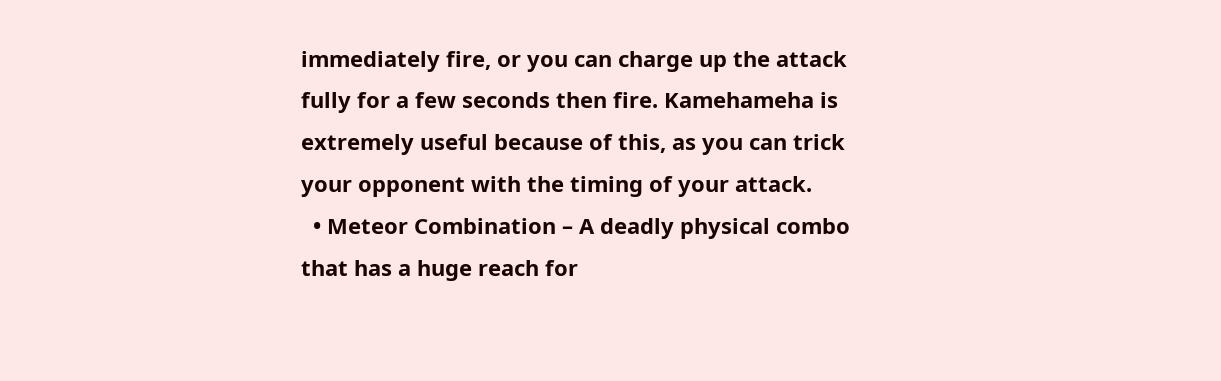immediately fire, or you can charge up the attack fully for a few seconds then fire. Kamehameha is extremely useful because of this, as you can trick your opponent with the timing of your attack.
  • Meteor Combination – A deadly physical combo that has a huge reach for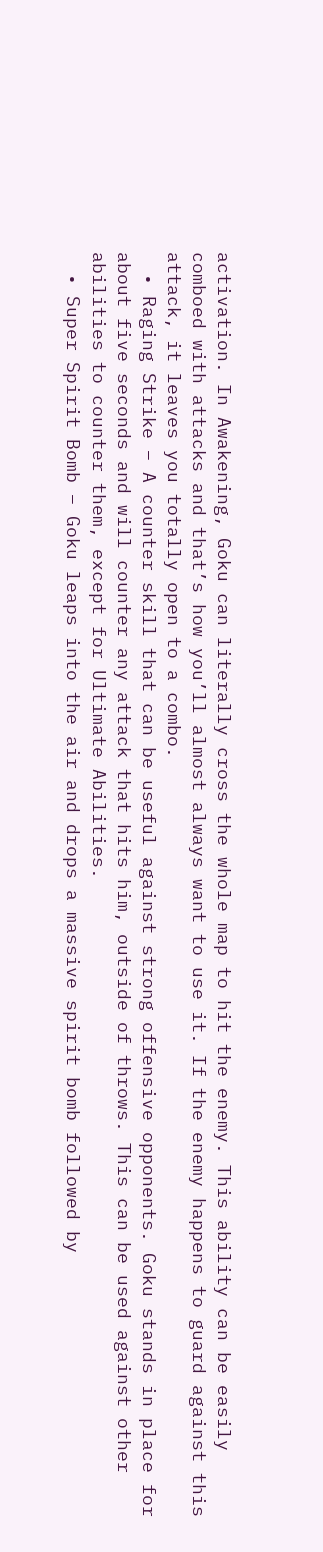activation. In Awakening, Goku can literally cross the whole map to hit the enemy. This ability can be easily comboed with attacks and that’s how you’ll almost always want to use it. If the enemy happens to guard against this attack, it leaves you totally open to a combo.
  • Raging Strike – A counter skill that can be useful against strong offensive opponents. Goku stands in place for about five seconds and will counter any attack that hits him, outside of throws. This can be used against other abilities to counter them, except for Ultimate Abilities.
  • Super Spirit Bomb – Goku leaps into the air and drops a massive spirit bomb followed by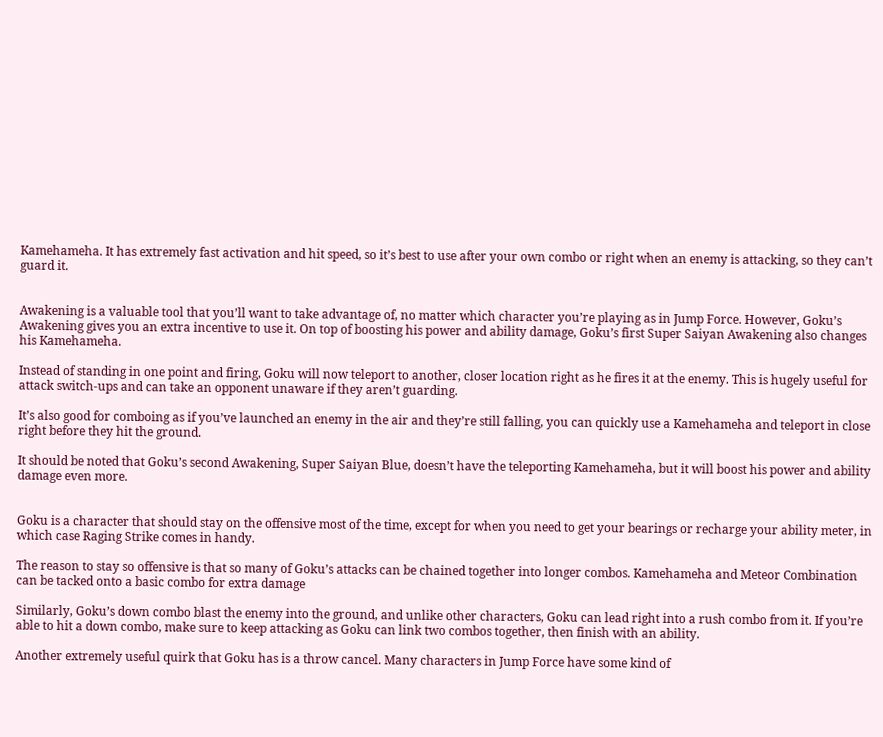Kamehameha. It has extremely fast activation and hit speed, so it’s best to use after your own combo or right when an enemy is attacking, so they can’t guard it.


Awakening is a valuable tool that you’ll want to take advantage of, no matter which character you’re playing as in Jump Force. However, Goku’s Awakening gives you an extra incentive to use it. On top of boosting his power and ability damage, Goku’s first Super Saiyan Awakening also changes his Kamehameha.

Instead of standing in one point and firing, Goku will now teleport to another, closer location right as he fires it at the enemy. This is hugely useful for attack switch-ups and can take an opponent unaware if they aren’t guarding.

It’s also good for comboing as if you’ve launched an enemy in the air and they’re still falling, you can quickly use a Kamehameha and teleport in close right before they hit the ground.

It should be noted that Goku’s second Awakening, Super Saiyan Blue, doesn’t have the teleporting Kamehameha, but it will boost his power and ability damage even more.


Goku is a character that should stay on the offensive most of the time, except for when you need to get your bearings or recharge your ability meter, in which case Raging Strike comes in handy.

The reason to stay so offensive is that so many of Goku’s attacks can be chained together into longer combos. Kamehameha and Meteor Combination can be tacked onto a basic combo for extra damage

Similarly, Goku’s down combo blast the enemy into the ground, and unlike other characters, Goku can lead right into a rush combo from it. If you’re able to hit a down combo, make sure to keep attacking as Goku can link two combos together, then finish with an ability.

Another extremely useful quirk that Goku has is a throw cancel. Many characters in Jump Force have some kind of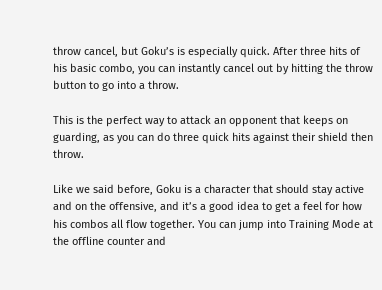throw cancel, but Goku’s is especially quick. After three hits of his basic combo, you can instantly cancel out by hitting the throw button to go into a throw.

This is the perfect way to attack an opponent that keeps on guarding, as you can do three quick hits against their shield then throw.

Like we said before, Goku is a character that should stay active and on the offensive, and it’s a good idea to get a feel for how his combos all flow together. You can jump into Training Mode at the offline counter and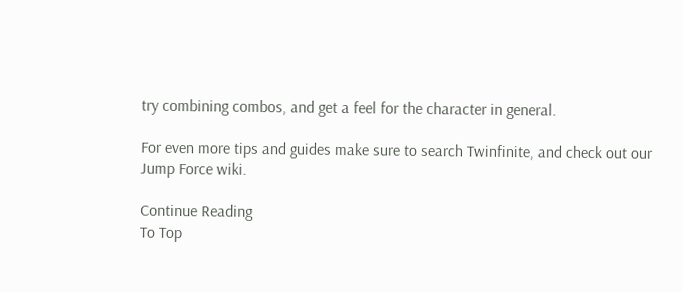try combining combos, and get a feel for the character in general.

For even more tips and guides make sure to search Twinfinite, and check out our Jump Force wiki.

Continue Reading
To Top